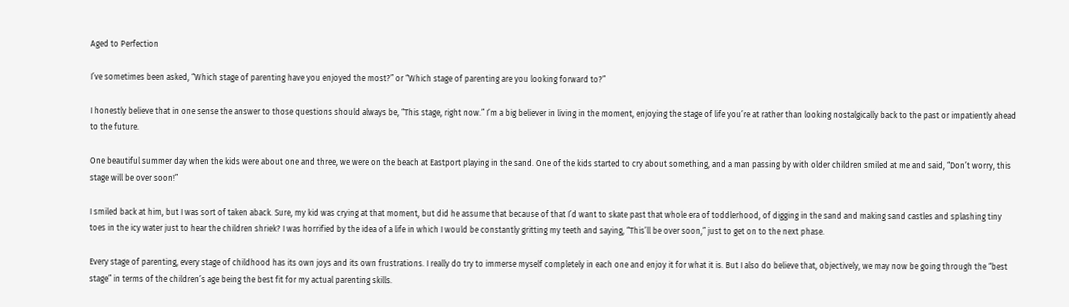Aged to Perfection

I’ve sometimes been asked, “Which stage of parenting have you enjoyed the most?” or “Which stage of parenting are you looking forward to?”

I honestly believe that in one sense the answer to those questions should always be, “This stage, right now.” I’m a big believer in living in the moment, enjoying the stage of life you’re at rather than looking nostalgically back to the past or impatiently ahead to the future.

One beautiful summer day when the kids were about one and three, we were on the beach at Eastport playing in the sand. One of the kids started to cry about something, and a man passing by with older children smiled at me and said, “Don’t worry, this stage will be over soon!”

I smiled back at him, but I was sort of taken aback. Sure, my kid was crying at that moment, but did he assume that because of that I’d want to skate past that whole era of toddlerhood, of digging in the sand and making sand castles and splashing tiny toes in the icy water just to hear the children shriek? I was horrified by the idea of a life in which I would be constantly gritting my teeth and saying, “This’ll be over soon,” just to get on to the next phase.

Every stage of parenting, every stage of childhood has its own joys and its own frustrations. I really do try to immerse myself completely in each one and enjoy it for what it is. But I also do believe that, objectively, we may now be going through the “best stage” in terms of the children’s age being the best fit for my actual parenting skills.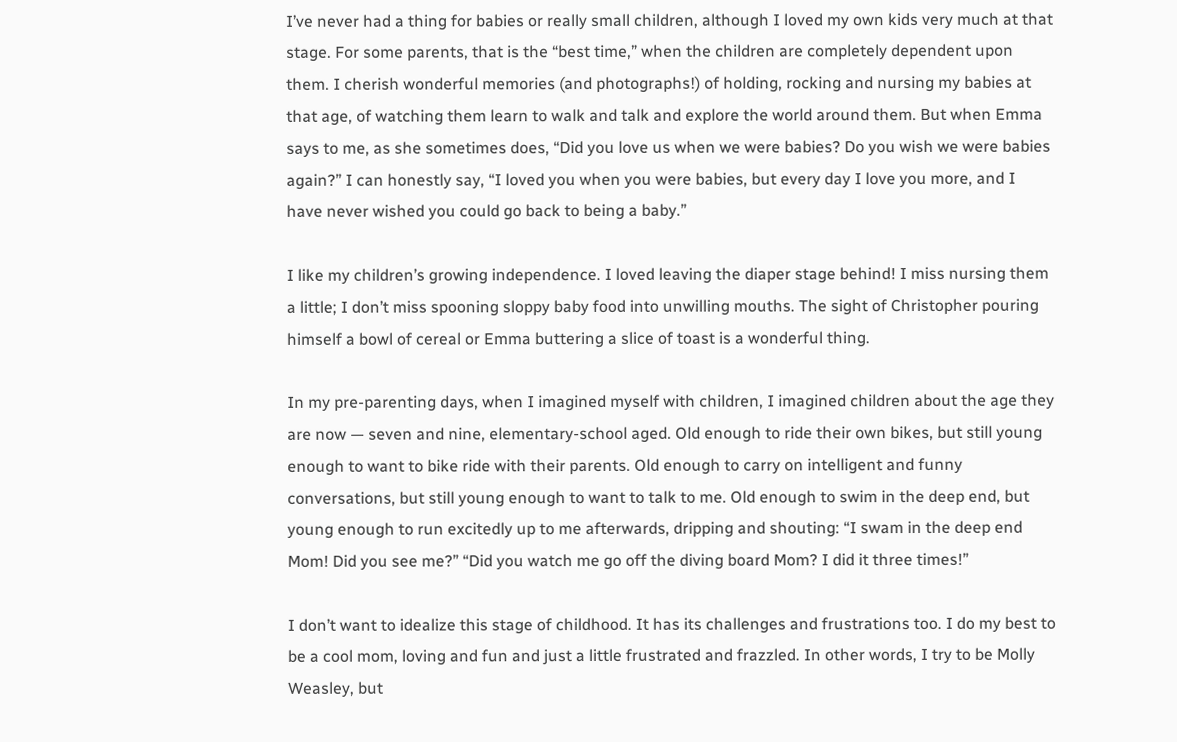I’ve never had a thing for babies or really small children, although I loved my own kids very much at that stage. For some parents, that is the “best time,” when the children are completely dependent upon them. I cherish wonderful memories (and photographs!) of holding, rocking and nursing my babies at that age, of watching them learn to walk and talk and explore the world around them. But when Emma says to me, as she sometimes does, “Did you love us when we were babies? Do you wish we were babies again?” I can honestly say, “I loved you when you were babies, but every day I love you more, and I have never wished you could go back to being a baby.”

I like my children’s growing independence. I loved leaving the diaper stage behind! I miss nursing them a little; I don’t miss spooning sloppy baby food into unwilling mouths. The sight of Christopher pouring himself a bowl of cereal or Emma buttering a slice of toast is a wonderful thing.

In my pre-parenting days, when I imagined myself with children, I imagined children about the age they are now — seven and nine, elementary-school aged. Old enough to ride their own bikes, but still young enough to want to bike ride with their parents. Old enough to carry on intelligent and funny conversations, but still young enough to want to talk to me. Old enough to swim in the deep end, but young enough to run excitedly up to me afterwards, dripping and shouting: “I swam in the deep end Mom! Did you see me?” “Did you watch me go off the diving board Mom? I did it three times!”

I don’t want to idealize this stage of childhood. It has its challenges and frustrations too. I do my best to be a cool mom, loving and fun and just a little frustrated and frazzled. In other words, I try to be Molly Weasley, but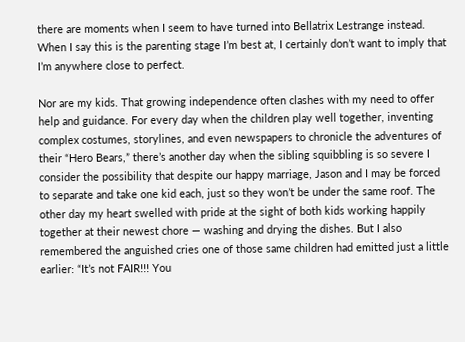there are moments when I seem to have turned into Bellatrix Lestrange instead. When I say this is the parenting stage I’m best at, I certainly don’t want to imply that I’m anywhere close to perfect.

Nor are my kids. That growing independence often clashes with my need to offer help and guidance. For every day when the children play well together, inventing complex costumes, storylines, and even newspapers to chronicle the adventures of their “Hero Bears,” there’s another day when the sibling squibbling is so severe I consider the possibility that despite our happy marriage, Jason and I may be forced to separate and take one kid each, just so they won’t be under the same roof. The other day my heart swelled with pride at the sight of both kids working happily together at their newest chore — washing and drying the dishes. But I also remembered the anguished cries one of those same children had emitted just a little earlier: “It’s not FAIR!!! You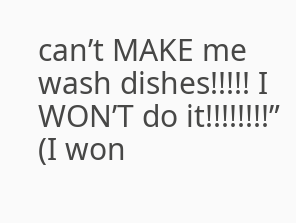can’t MAKE me wash dishes!!!!! I WON’T do it!!!!!!!!” (I won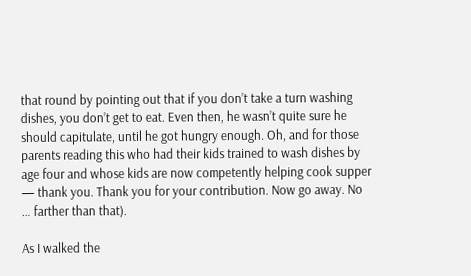that round by pointing out that if you don’t take a turn washing dishes, you don’t get to eat. Even then, he wasn’t quite sure he should capitulate, until he got hungry enough. Oh, and for those parents reading this who had their kids trained to wash dishes by age four and whose kids are now competently helping cook supper — thank you. Thank you for your contribution. Now go away. No … farther than that).

As I walked the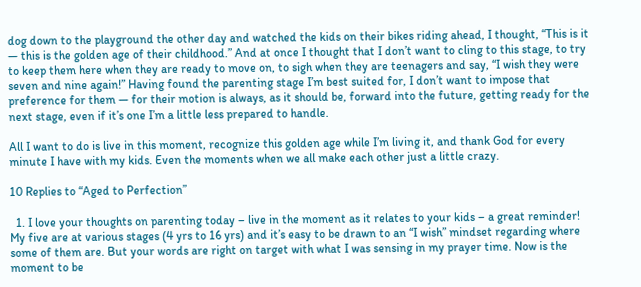dog down to the playground the other day and watched the kids on their bikes riding ahead, I thought, “This is it — this is the golden age of their childhood.” And at once I thought that I don’t want to cling to this stage, to try to keep them here when they are ready to move on, to sigh when they are teenagers and say, “I wish they were seven and nine again!” Having found the parenting stage I’m best suited for, I don’t want to impose that preference for them — for their motion is always, as it should be, forward into the future, getting ready for the next stage, even if it’s one I’m a little less prepared to handle.

All I want to do is live in this moment, recognize this golden age while I’m living it, and thank God for every minute I have with my kids. Even the moments when we all make each other just a little crazy.

10 Replies to “Aged to Perfection”

  1. I love your thoughts on parenting today – live in the moment as it relates to your kids – a great reminder! My five are at various stages (4 yrs to 16 yrs) and it’s easy to be drawn to an “I wish” mindset regarding where some of them are. But your words are right on target with what I was sensing in my prayer time. Now is the moment to be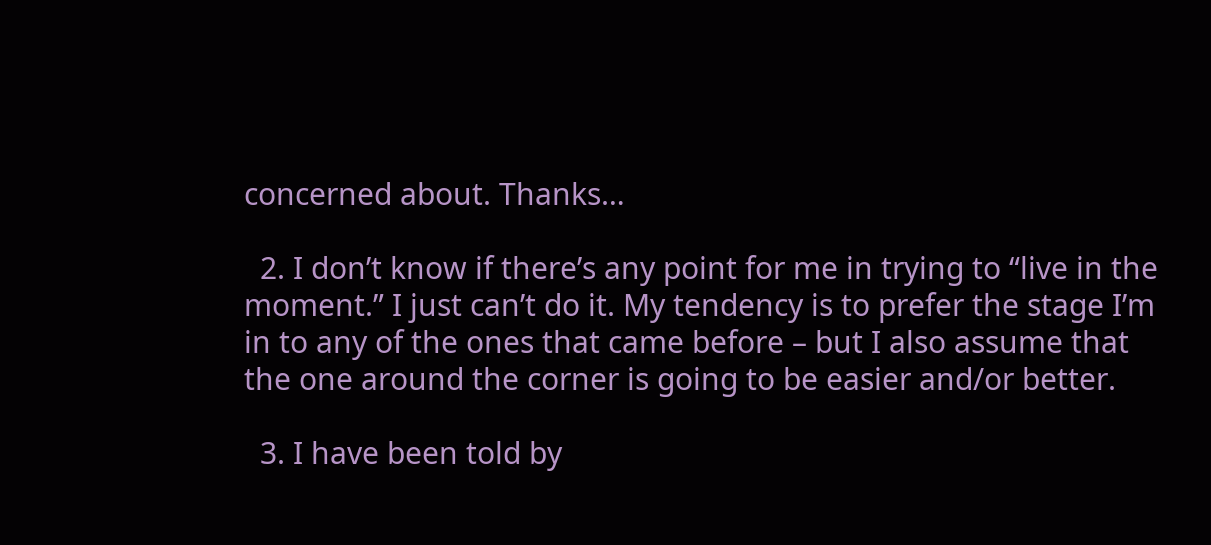concerned about. Thanks…

  2. I don’t know if there’s any point for me in trying to “live in the moment.” I just can’t do it. My tendency is to prefer the stage I’m in to any of the ones that came before – but I also assume that the one around the corner is going to be easier and/or better.

  3. I have been told by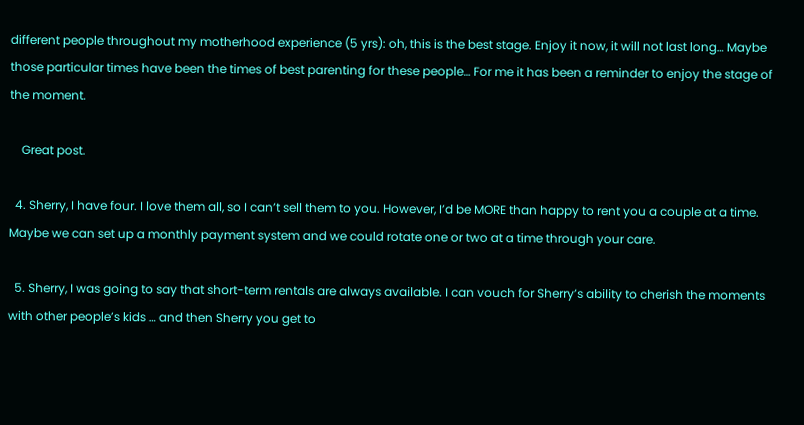different people throughout my motherhood experience (5 yrs): oh, this is the best stage. Enjoy it now, it will not last long… Maybe those particular times have been the times of best parenting for these people… For me it has been a reminder to enjoy the stage of the moment.

    Great post.

  4. Sherry, I have four. I love them all, so I can’t sell them to you. However, I’d be MORE than happy to rent you a couple at a time. Maybe we can set up a monthly payment system and we could rotate one or two at a time through your care.

  5. Sherry, I was going to say that short-term rentals are always available. I can vouch for Sherry’s ability to cherish the moments with other people’s kids … and then Sherry you get to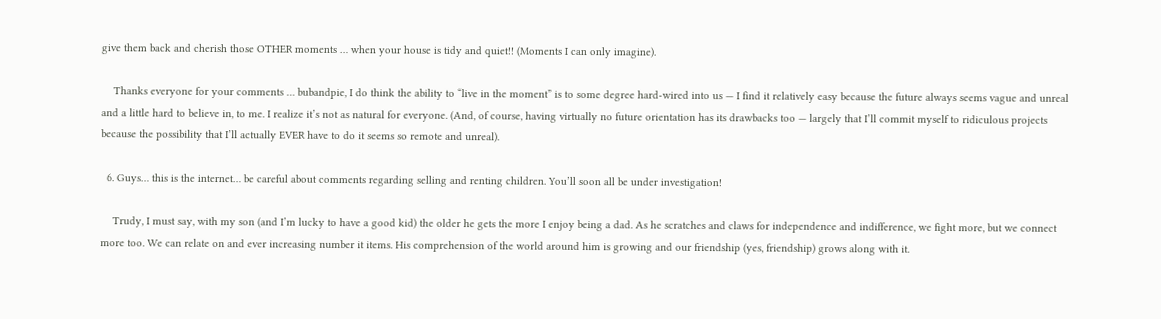give them back and cherish those OTHER moments … when your house is tidy and quiet!! (Moments I can only imagine).

    Thanks everyone for your comments … bubandpie, I do think the ability to “live in the moment” is to some degree hard-wired into us — I find it relatively easy because the future always seems vague and unreal and a little hard to believe in, to me. I realize it’s not as natural for everyone. (And, of course, having virtually no future orientation has its drawbacks too — largely that I’ll commit myself to ridiculous projects because the possibility that I’ll actually EVER have to do it seems so remote and unreal).

  6. Guys… this is the internet… be careful about comments regarding selling and renting children. You’ll soon all be under investigation!

    Trudy, I must say, with my son (and I’m lucky to have a good kid) the older he gets the more I enjoy being a dad. As he scratches and claws for independence and indifference, we fight more, but we connect more too. We can relate on and ever increasing number it items. His comprehension of the world around him is growing and our friendship (yes, friendship) grows along with it.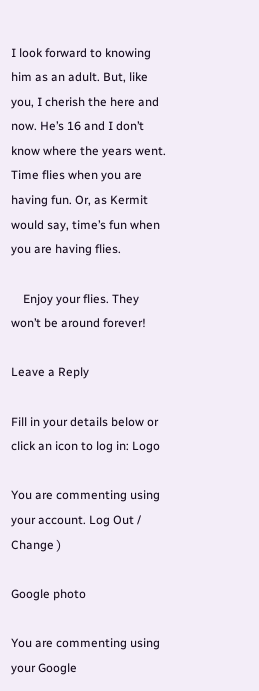I look forward to knowing him as an adult. But, like you, I cherish the here and now. He’s 16 and I don’t know where the years went. Time flies when you are having fun. Or, as Kermit would say, time’s fun when you are having flies.

    Enjoy your flies. They won’t be around forever!

Leave a Reply

Fill in your details below or click an icon to log in: Logo

You are commenting using your account. Log Out /  Change )

Google photo

You are commenting using your Google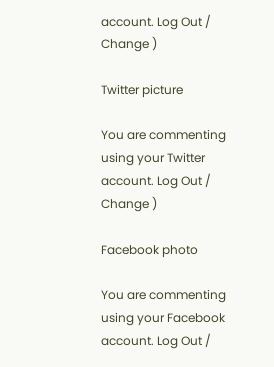account. Log Out /  Change )

Twitter picture

You are commenting using your Twitter account. Log Out /  Change )

Facebook photo

You are commenting using your Facebook account. Log Out /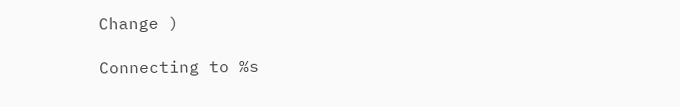Change )

Connecting to %s